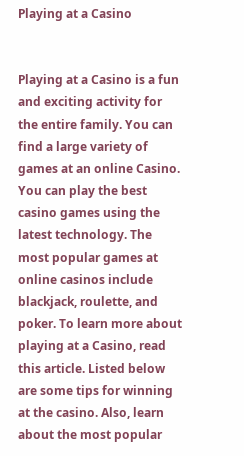Playing at a Casino


Playing at a Casino is a fun and exciting activity for the entire family. You can find a large variety of games at an online Casino. You can play the best casino games using the latest technology. The most popular games at online casinos include blackjack, roulette, and poker. To learn more about playing at a Casino, read this article. Listed below are some tips for winning at the casino. Also, learn about the most popular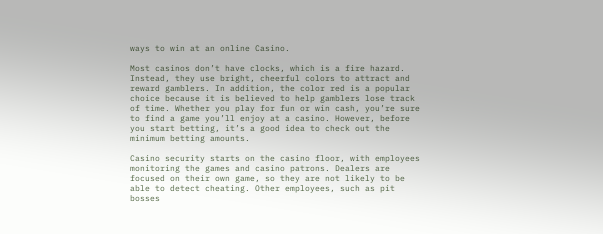ways to win at an online Casino.

Most casinos don’t have clocks, which is a fire hazard. Instead, they use bright, cheerful colors to attract and reward gamblers. In addition, the color red is a popular choice because it is believed to help gamblers lose track of time. Whether you play for fun or win cash, you’re sure to find a game you’ll enjoy at a casino. However, before you start betting, it’s a good idea to check out the minimum betting amounts.

Casino security starts on the casino floor, with employees monitoring the games and casino patrons. Dealers are focused on their own game, so they are not likely to be able to detect cheating. Other employees, such as pit bosses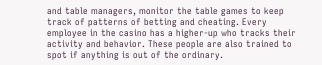and table managers, monitor the table games to keep track of patterns of betting and cheating. Every employee in the casino has a higher-up who tracks their activity and behavior. These people are also trained to spot if anything is out of the ordinary.